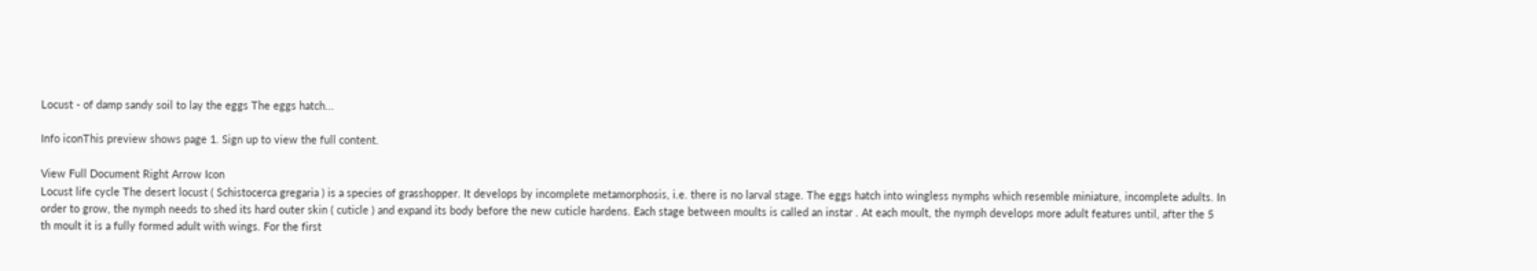Locust - of damp sandy soil to lay the eggs The eggs hatch...

Info iconThis preview shows page 1. Sign up to view the full content.

View Full Document Right Arrow Icon
Locust life cycle The desert locust ( Schistocerca gregaria ) is a species of grasshopper. It develops by incomplete metamorphosis, i.e. there is no larval stage. The eggs hatch into wingless nymphs which resemble miniature, incomplete adults. In order to grow, the nymph needs to shed its hard outer skin ( cuticle ) and expand its body before the new cuticle hardens. Each stage between moults is called an instar . At each moult, the nymph develops more adult features until, after the 5 th moult it is a fully formed adult with wings. For the first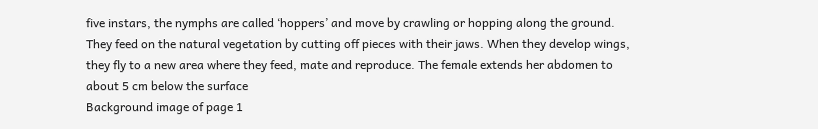five instars, the nymphs are called ‘hoppers’ and move by crawling or hopping along the ground. They feed on the natural vegetation by cutting off pieces with their jaws. When they develop wings, they fly to a new area where they feed, mate and reproduce. The female extends her abdomen to about 5 cm below the surface
Background image of page 1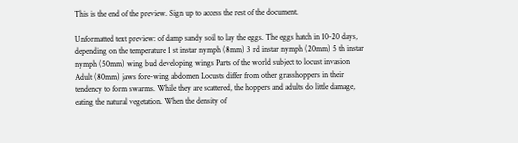This is the end of the preview. Sign up to access the rest of the document.

Unformatted text preview: of damp sandy soil to lay the eggs. The eggs hatch in 10-20 days, depending on the temperature 1 st instar nymph (8mm) 3 rd instar nymph (20mm) 5 th instar nymph (50mm) wing bud developing wings Parts of the world subject to locust invasion Adult (80mm) jaws fore-wing abdomen Locusts differ from other grasshoppers in their tendency to form swarms. While they are scattered, the hoppers and adults do little damage, eating the natural vegetation. When the density of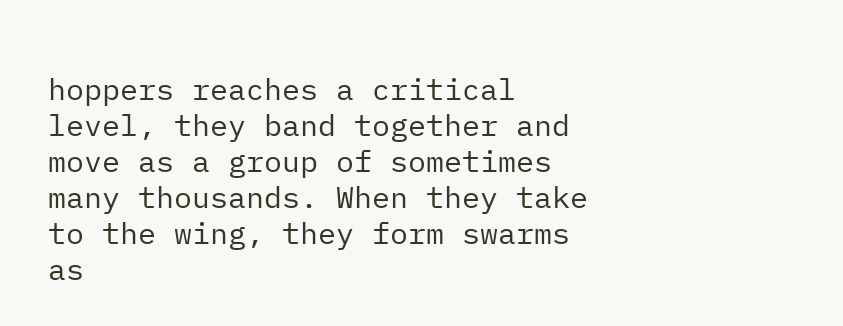hoppers reaches a critical level, they band together and move as a group of sometimes many thousands. When they take to the wing, they form swarms as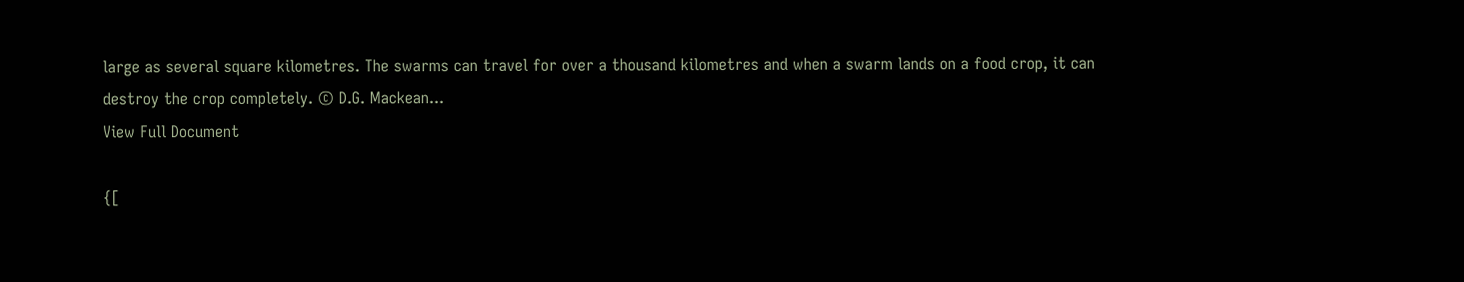large as several square kilometres. The swarms can travel for over a thousand kilometres and when a swarm lands on a food crop, it can destroy the crop completely. © D.G. Mackean...
View Full Document

{[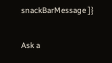snackBarMessage ]}

Ask a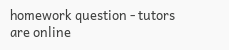homework question - tutors are online